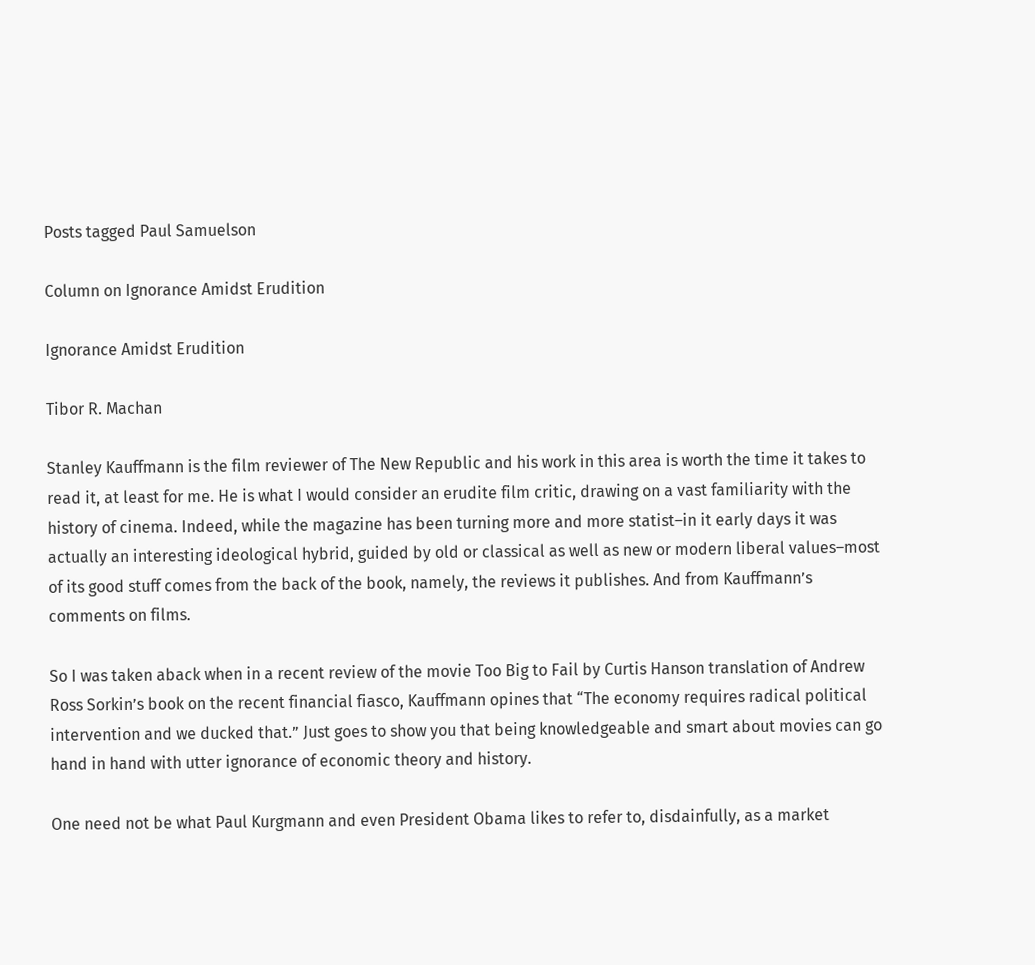Posts tagged Paul Samuelson

Column on Ignorance Amidst Erudition

Ignorance Amidst Erudition

Tibor R. Machan

Stanley Kauffmann is the film reviewer of The New Republic and his work in this area is worth the time it takes to read it, at least for me. He is what I would consider an erudite film critic, drawing on a vast familiarity with the history of cinema. Indeed, while the magazine has been turning more and more statist–in it early days it was actually an interesting ideological hybrid, guided by old or classical as well as new or modern liberal values–most of its good stuff comes from the back of the book, namely, the reviews it publishes. And from Kauffmann’s comments on films.

So I was taken aback when in a recent review of the movie Too Big to Fail by Curtis Hanson translation of Andrew Ross Sorkin’s book on the recent financial fiasco, Kauffmann opines that “The economy requires radical political intervention and we ducked that.” Just goes to show you that being knowledgeable and smart about movies can go hand in hand with utter ignorance of economic theory and history.

One need not be what Paul Kurgmann and even President Obama likes to refer to, disdainfully, as a market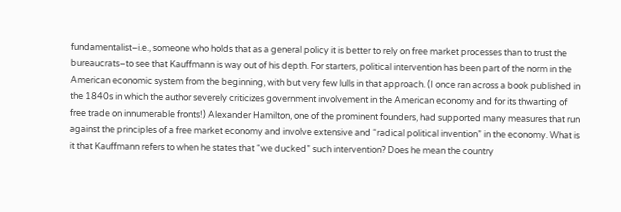fundamentalist–i.e., someone who holds that as a general policy it is better to rely on free market processes than to trust the bureaucrats–to see that Kauffmann is way out of his depth. For starters, political intervention has been part of the norm in the American economic system from the beginning, with but very few lulls in that approach. (I once ran across a book published in the 1840s in which the author severely criticizes government involvement in the American economy and for its thwarting of free trade on innumerable fronts!) Alexander Hamilton, one of the prominent founders, had supported many measures that run against the principles of a free market economy and involve extensive and “radical political invention” in the economy. What is it that Kauffmann refers to when he states that “we ducked” such intervention? Does he mean the country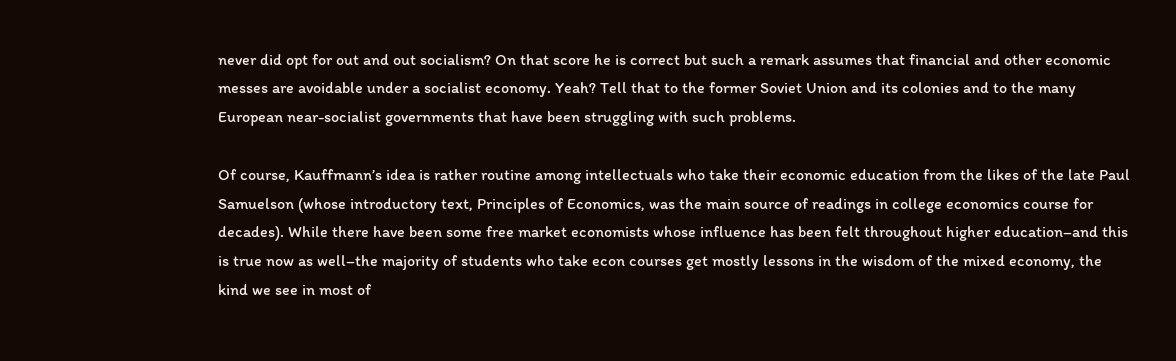never did opt for out and out socialism? On that score he is correct but such a remark assumes that financial and other economic messes are avoidable under a socialist economy. Yeah? Tell that to the former Soviet Union and its colonies and to the many European near-socialist governments that have been struggling with such problems.

Of course, Kauffmann’s idea is rather routine among intellectuals who take their economic education from the likes of the late Paul Samuelson (whose introductory text, Principles of Economics, was the main source of readings in college economics course for decades). While there have been some free market economists whose influence has been felt throughout higher education–and this is true now as well–the majority of students who take econ courses get mostly lessons in the wisdom of the mixed economy, the kind we see in most of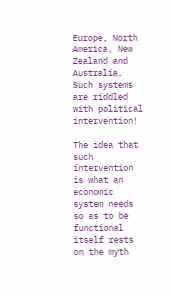Europe, North America, New Zealand and Australia. Such systems are riddled with political intervention!

The idea that such intervention is what an economic system needs so as to be functional itself rests on the myth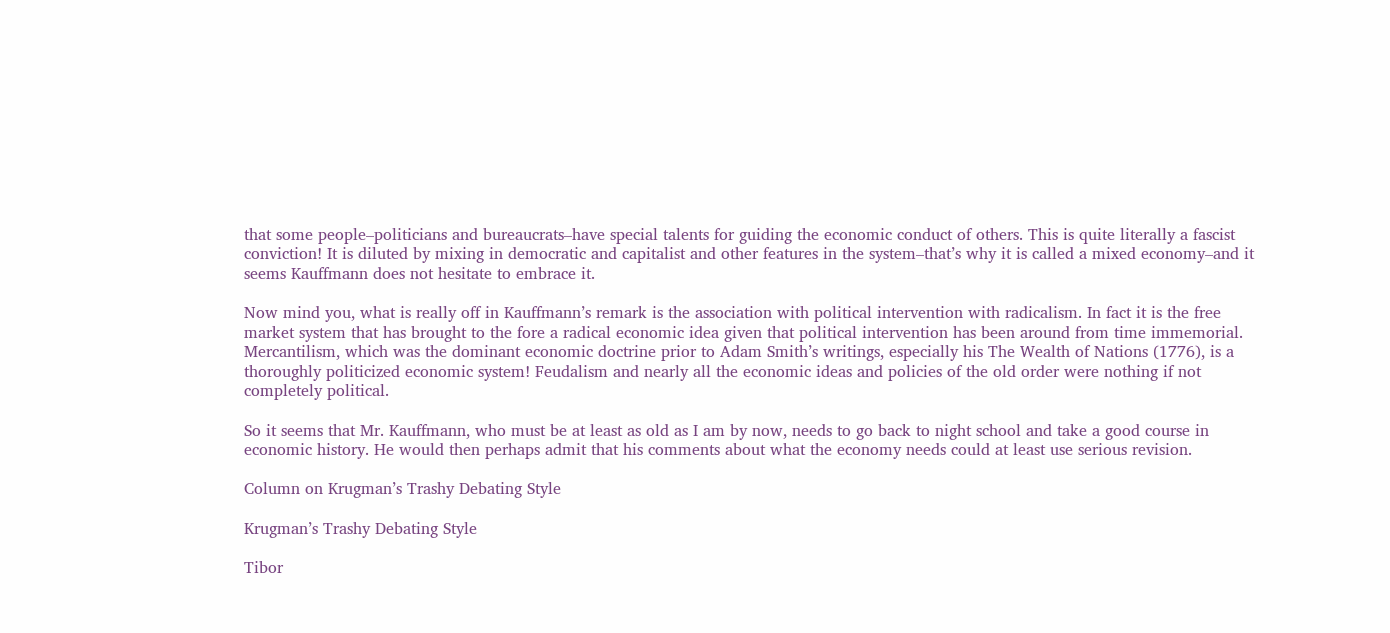that some people–politicians and bureaucrats–have special talents for guiding the economic conduct of others. This is quite literally a fascist conviction! It is diluted by mixing in democratic and capitalist and other features in the system–that’s why it is called a mixed economy–and it seems Kauffmann does not hesitate to embrace it.

Now mind you, what is really off in Kauffmann’s remark is the association with political intervention with radicalism. In fact it is the free market system that has brought to the fore a radical economic idea given that political intervention has been around from time immemorial. Mercantilism, which was the dominant economic doctrine prior to Adam Smith’s writings, especially his The Wealth of Nations (1776), is a thoroughly politicized economic system! Feudalism and nearly all the economic ideas and policies of the old order were nothing if not completely political.

So it seems that Mr. Kauffmann, who must be at least as old as I am by now, needs to go back to night school and take a good course in economic history. He would then perhaps admit that his comments about what the economy needs could at least use serious revision.

Column on Krugman’s Trashy Debating Style

Krugman’s Trashy Debating Style

Tibor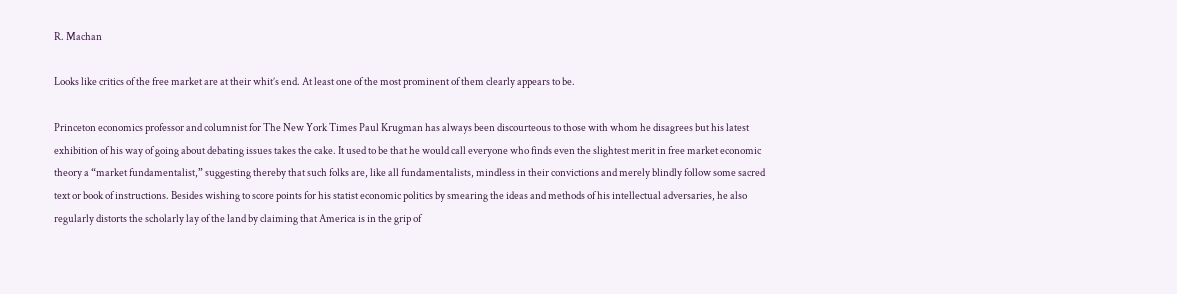R. Machan

Looks like critics of the free market are at their whit’s end. At least one of the most prominent of them clearly appears to be.

Princeton economics professor and columnist for The New York Times Paul Krugman has always been discourteous to those with whom he disagrees but his latest exhibition of his way of going about debating issues takes the cake. It used to be that he would call everyone who finds even the slightest merit in free market economic theory a “market fundamentalist,” suggesting thereby that such folks are, like all fundamentalists, mindless in their convictions and merely blindly follow some sacred text or book of instructions. Besides wishing to score points for his statist economic politics by smearing the ideas and methods of his intellectual adversaries, he also regularly distorts the scholarly lay of the land by claiming that America is in the grip of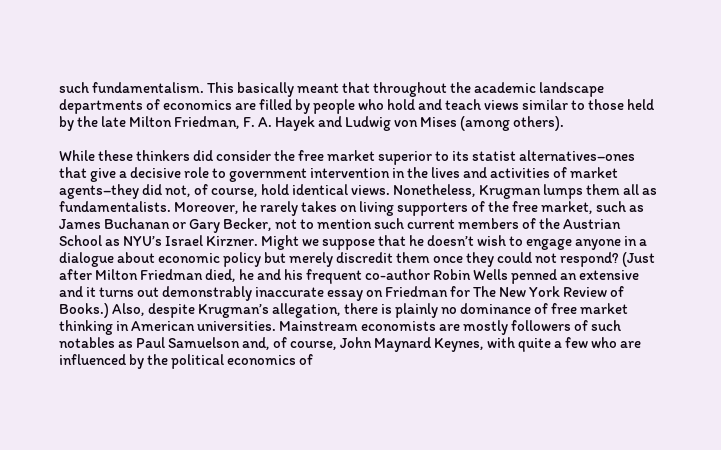such fundamentalism. This basically meant that throughout the academic landscape departments of economics are filled by people who hold and teach views similar to those held by the late Milton Friedman, F. A. Hayek and Ludwig von Mises (among others).

While these thinkers did consider the free market superior to its statist alternatives–ones that give a decisive role to government intervention in the lives and activities of market agents–they did not, of course, hold identical views. Nonetheless, Krugman lumps them all as fundamentalists. Moreover, he rarely takes on living supporters of the free market, such as James Buchanan or Gary Becker, not to mention such current members of the Austrian School as NYU’s Israel Kirzner. Might we suppose that he doesn’t wish to engage anyone in a dialogue about economic policy but merely discredit them once they could not respond? (Just after Milton Friedman died, he and his frequent co-author Robin Wells penned an extensive and it turns out demonstrably inaccurate essay on Friedman for The New York Review of Books.) Also, despite Krugman’s allegation, there is plainly no dominance of free market thinking in American universities. Mainstream economists are mostly followers of such notables as Paul Samuelson and, of course, John Maynard Keynes, with quite a few who are influenced by the political economics of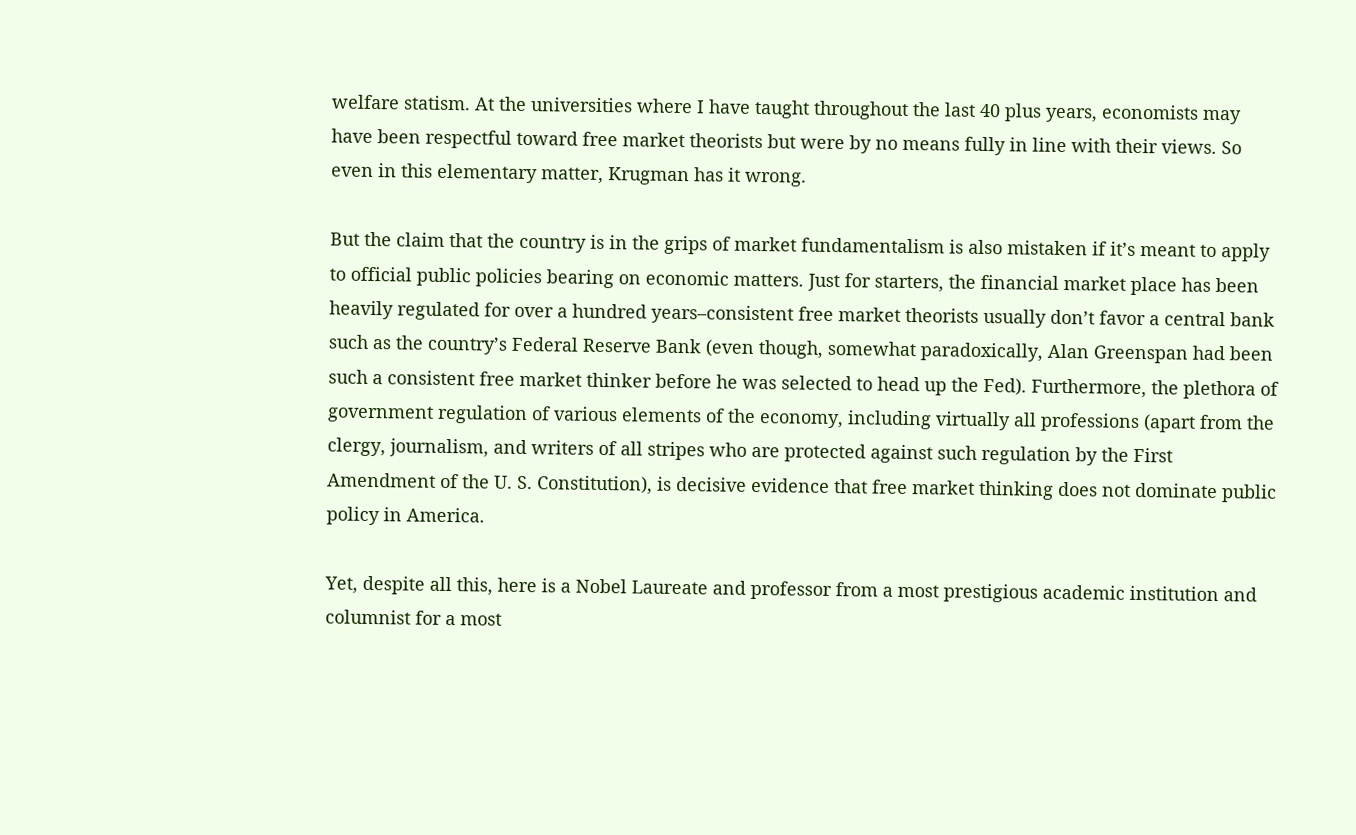welfare statism. At the universities where I have taught throughout the last 40 plus years, economists may have been respectful toward free market theorists but were by no means fully in line with their views. So even in this elementary matter, Krugman has it wrong.

But the claim that the country is in the grips of market fundamentalism is also mistaken if it’s meant to apply to official public policies bearing on economic matters. Just for starters, the financial market place has been heavily regulated for over a hundred years–consistent free market theorists usually don’t favor a central bank such as the country’s Federal Reserve Bank (even though, somewhat paradoxically, Alan Greenspan had been such a consistent free market thinker before he was selected to head up the Fed). Furthermore, the plethora of government regulation of various elements of the economy, including virtually all professions (apart from the clergy, journalism, and writers of all stripes who are protected against such regulation by the First Amendment of the U. S. Constitution), is decisive evidence that free market thinking does not dominate public policy in America.

Yet, despite all this, here is a Nobel Laureate and professor from a most prestigious academic institution and columnist for a most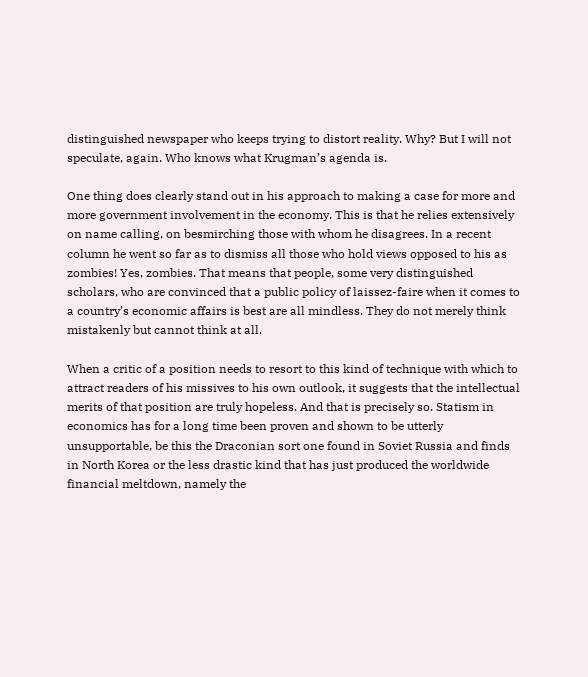distinguished newspaper who keeps trying to distort reality. Why? But I will not speculate, again. Who knows what Krugman’s agenda is.

One thing does clearly stand out in his approach to making a case for more and more government involvement in the economy. This is that he relies extensively on name calling, on besmirching those with whom he disagrees. In a recent column he went so far as to dismiss all those who hold views opposed to his as zombies! Yes, zombies. That means that people, some very distinguished scholars, who are convinced that a public policy of laissez-faire when it comes to a country’s economic affairs is best are all mindless. They do not merely think mistakenly but cannot think at all.

When a critic of a position needs to resort to this kind of technique with which to attract readers of his missives to his own outlook, it suggests that the intellectual merits of that position are truly hopeless. And that is precisely so. Statism in economics has for a long time been proven and shown to be utterly unsupportable, be this the Draconian sort one found in Soviet Russia and finds in North Korea or the less drastic kind that has just produced the worldwide financial meltdown, namely the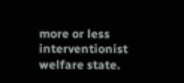more or less interventionist welfare state.